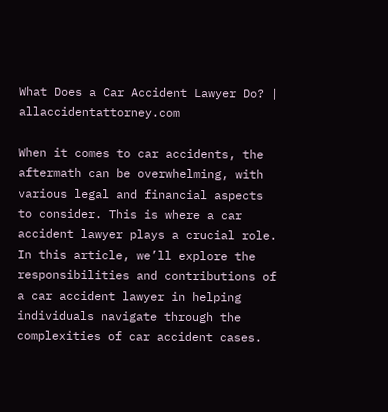What Does a Car Accident Lawyer Do? | allaccidentattorney.com

When it comes to car accidents, the aftermath can be overwhelming, with various legal and financial aspects to consider. This is where a car accident lawyer plays a crucial role. In this article, we’ll explore the responsibilities and contributions of a car accident lawyer in helping individuals navigate through the complexities of car accident cases.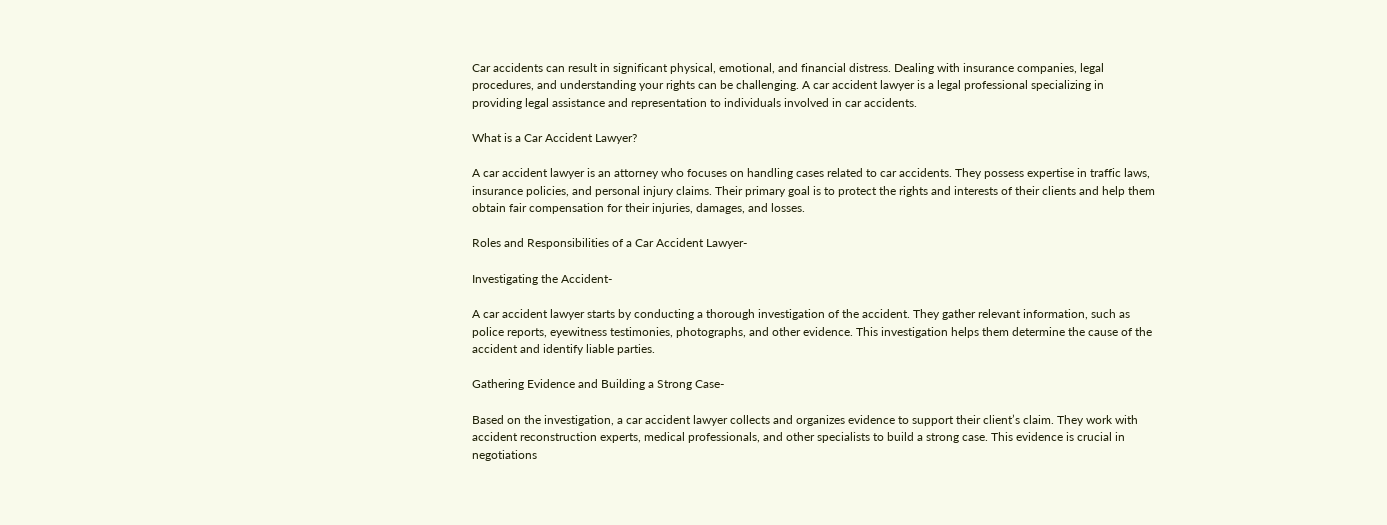Car accidents can result in significant physical, emotional, and financial distress. Dealing with insurance companies, legal procedures, and understanding your rights can be challenging. A car accident lawyer is a legal professional specializing in providing legal assistance and representation to individuals involved in car accidents.

What is a Car Accident Lawyer?

A car accident lawyer is an attorney who focuses on handling cases related to car accidents. They possess expertise in traffic laws, insurance policies, and personal injury claims. Their primary goal is to protect the rights and interests of their clients and help them obtain fair compensation for their injuries, damages, and losses.

Roles and Responsibilities of a Car Accident Lawyer-

Investigating the Accident-

A car accident lawyer starts by conducting a thorough investigation of the accident. They gather relevant information, such as police reports, eyewitness testimonies, photographs, and other evidence. This investigation helps them determine the cause of the accident and identify liable parties.

Gathering Evidence and Building a Strong Case-

Based on the investigation, a car accident lawyer collects and organizes evidence to support their client’s claim. They work with accident reconstruction experts, medical professionals, and other specialists to build a strong case. This evidence is crucial in negotiations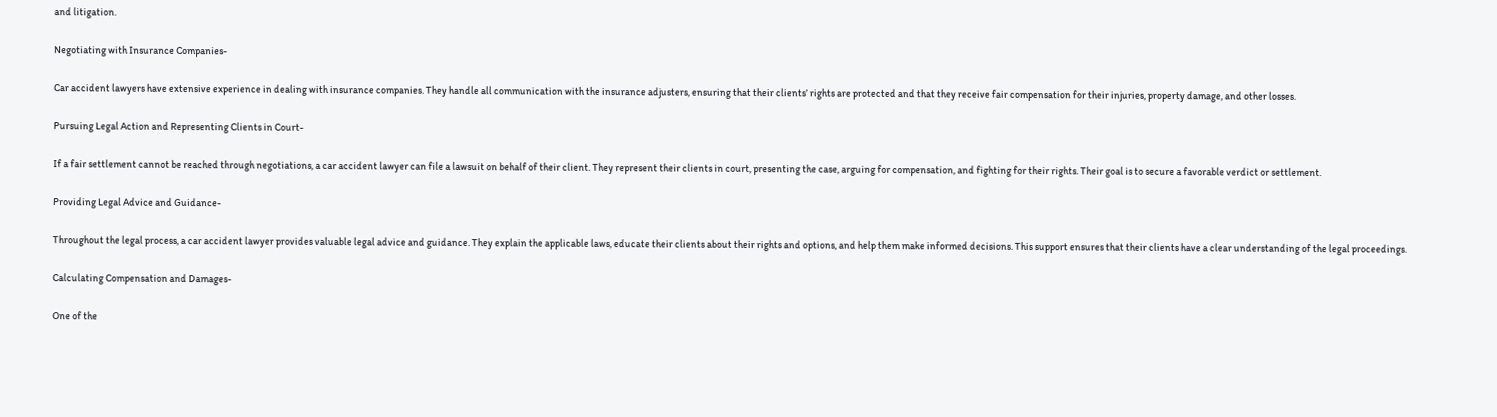and litigation.

Negotiating with Insurance Companies-

Car accident lawyers have extensive experience in dealing with insurance companies. They handle all communication with the insurance adjusters, ensuring that their clients’ rights are protected and that they receive fair compensation for their injuries, property damage, and other losses.

Pursuing Legal Action and Representing Clients in Court-

If a fair settlement cannot be reached through negotiations, a car accident lawyer can file a lawsuit on behalf of their client. They represent their clients in court, presenting the case, arguing for compensation, and fighting for their rights. Their goal is to secure a favorable verdict or settlement.

Providing Legal Advice and Guidance-

Throughout the legal process, a car accident lawyer provides valuable legal advice and guidance. They explain the applicable laws, educate their clients about their rights and options, and help them make informed decisions. This support ensures that their clients have a clear understanding of the legal proceedings.

Calculating Compensation and Damages-

One of the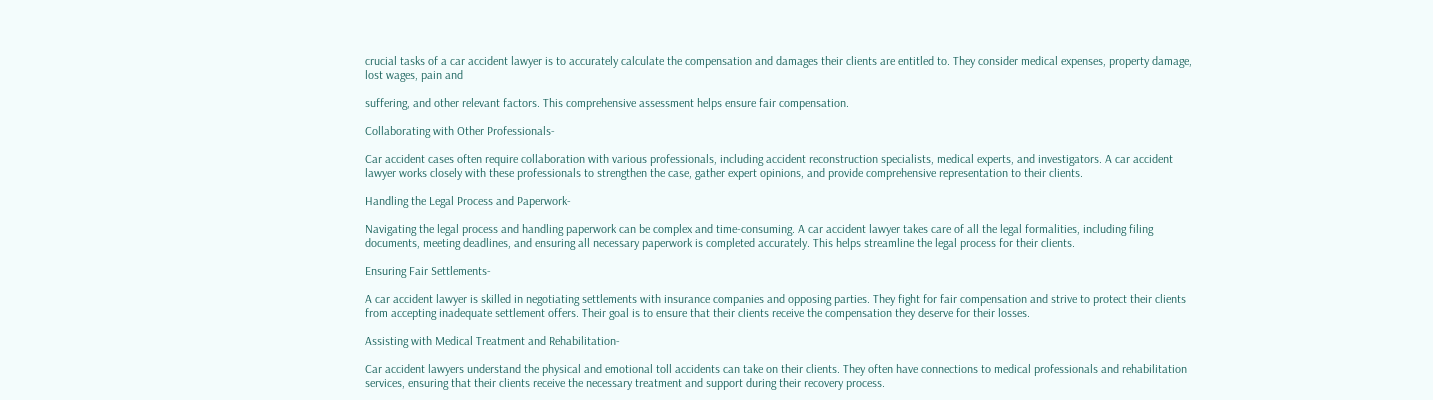crucial tasks of a car accident lawyer is to accurately calculate the compensation and damages their clients are entitled to. They consider medical expenses, property damage, lost wages, pain and

suffering, and other relevant factors. This comprehensive assessment helps ensure fair compensation.

Collaborating with Other Professionals-

Car accident cases often require collaboration with various professionals, including accident reconstruction specialists, medical experts, and investigators. A car accident lawyer works closely with these professionals to strengthen the case, gather expert opinions, and provide comprehensive representation to their clients.

Handling the Legal Process and Paperwork-

Navigating the legal process and handling paperwork can be complex and time-consuming. A car accident lawyer takes care of all the legal formalities, including filing documents, meeting deadlines, and ensuring all necessary paperwork is completed accurately. This helps streamline the legal process for their clients.

Ensuring Fair Settlements-

A car accident lawyer is skilled in negotiating settlements with insurance companies and opposing parties. They fight for fair compensation and strive to protect their clients from accepting inadequate settlement offers. Their goal is to ensure that their clients receive the compensation they deserve for their losses.

Assisting with Medical Treatment and Rehabilitation-

Car accident lawyers understand the physical and emotional toll accidents can take on their clients. They often have connections to medical professionals and rehabilitation services, ensuring that their clients receive the necessary treatment and support during their recovery process.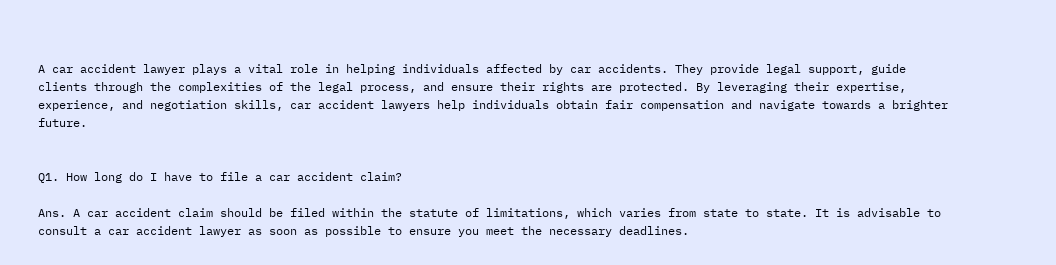A car accident lawyer plays a vital role in helping individuals affected by car accidents. They provide legal support, guide clients through the complexities of the legal process, and ensure their rights are protected. By leveraging their expertise, experience, and negotiation skills, car accident lawyers help individuals obtain fair compensation and navigate towards a brighter future.


Q1. How long do I have to file a car accident claim?

Ans. A car accident claim should be filed within the statute of limitations, which varies from state to state. It is advisable to consult a car accident lawyer as soon as possible to ensure you meet the necessary deadlines.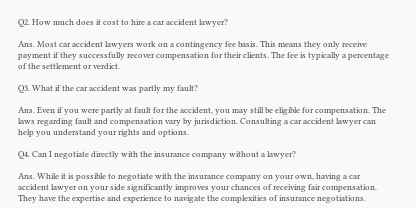Q2. How much does it cost to hire a car accident lawyer?

Ans. Most car accident lawyers work on a contingency fee basis. This means they only receive payment if they successfully recover compensation for their clients. The fee is typically a percentage of the settlement or verdict.

Q3. What if the car accident was partly my fault?

Ans. Even if you were partly at fault for the accident, you may still be eligible for compensation. The laws regarding fault and compensation vary by jurisdiction. Consulting a car accident lawyer can help you understand your rights and options.

Q4. Can I negotiate directly with the insurance company without a lawyer?

Ans. While it is possible to negotiate with the insurance company on your own, having a car accident lawyer on your side significantly improves your chances of receiving fair compensation. They have the expertise and experience to navigate the complexities of insurance negotiations.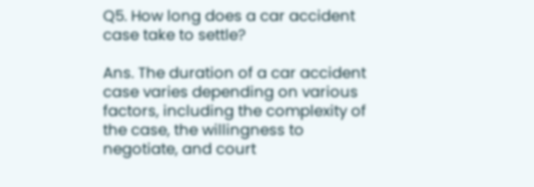Q5. How long does a car accident case take to settle?

Ans. The duration of a car accident case varies depending on various factors, including the complexity of the case, the willingness to negotiate, and court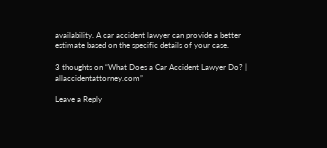availability. A car accident lawyer can provide a better estimate based on the specific details of your case.

3 thoughts on “What Does a Car Accident Lawyer Do? | allaccidentattorney.com”

Leave a Reply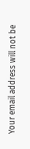Your email address will not be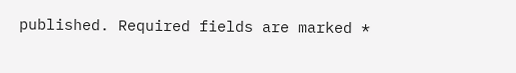published. Required fields are marked *